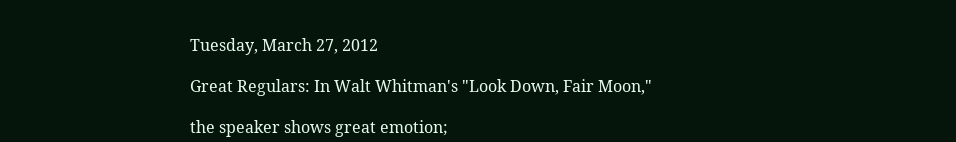Tuesday, March 27, 2012

Great Regulars: In Walt Whitman's "Look Down, Fair Moon,"

the speaker shows great emotion;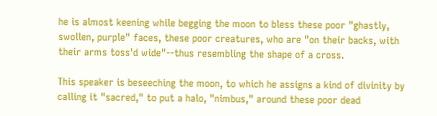he is almost keening while begging the moon to bless these poor "ghastly, swollen, purple" faces, these poor creatures, who are "on their backs, with their arms toss'd wide"--thus resembling the shape of a cross.

This speaker is beseeching the moon, to which he assigns a kind of divinity by calling it "sacred," to put a halo, "nimbus," around these poor dead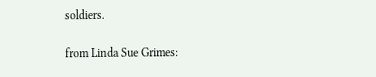soldiers.

from Linda Sue Grimes: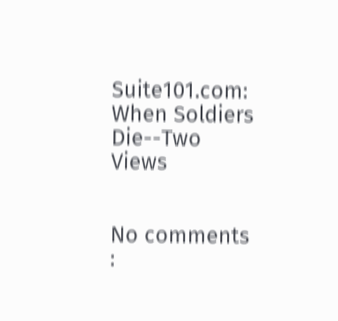Suite101.com: When Soldiers Die--Two Views


No comments :